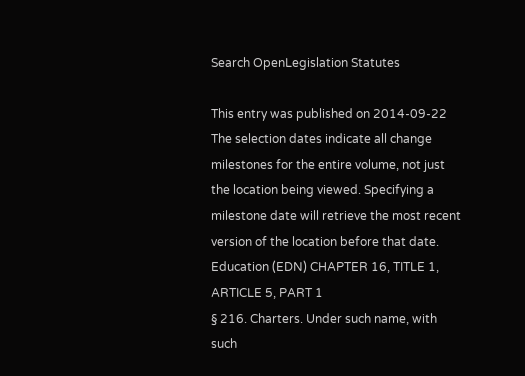Search OpenLegislation Statutes

This entry was published on 2014-09-22
The selection dates indicate all change milestones for the entire volume, not just the location being viewed. Specifying a milestone date will retrieve the most recent version of the location before that date.
Education (EDN) CHAPTER 16, TITLE 1, ARTICLE 5, PART 1
§ 216. Charters. Under such name, with such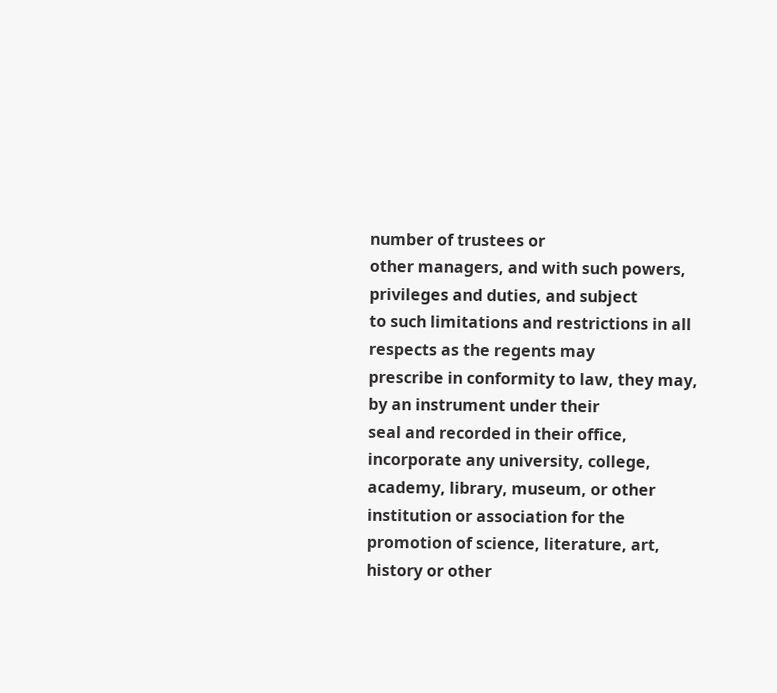number of trustees or
other managers, and with such powers, privileges and duties, and subject
to such limitations and restrictions in all respects as the regents may
prescribe in conformity to law, they may, by an instrument under their
seal and recorded in their office, incorporate any university, college,
academy, library, museum, or other institution or association for the
promotion of science, literature, art, history or other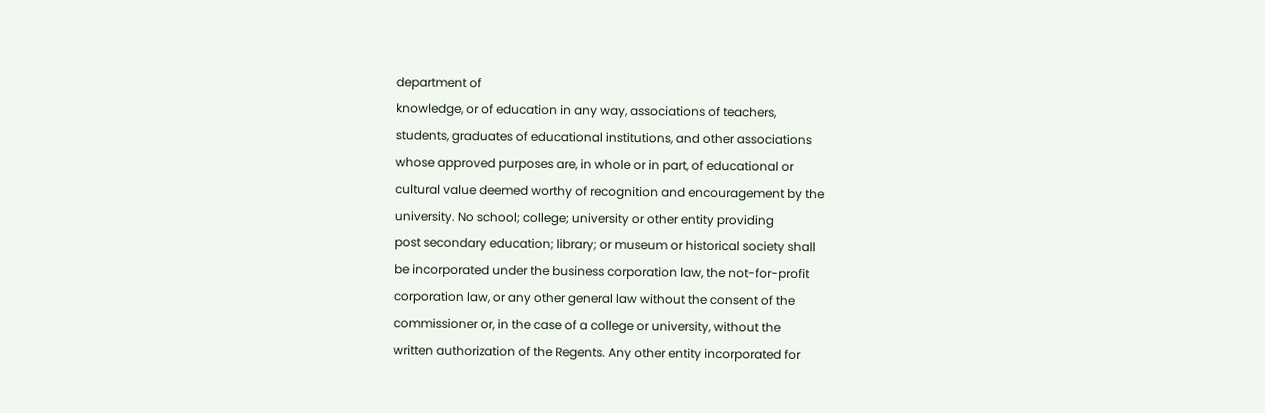department of
knowledge, or of education in any way, associations of teachers,
students, graduates of educational institutions, and other associations
whose approved purposes are, in whole or in part, of educational or
cultural value deemed worthy of recognition and encouragement by the
university. No school; college; university or other entity providing
post secondary education; library; or museum or historical society shall
be incorporated under the business corporation law, the not-for-profit
corporation law, or any other general law without the consent of the
commissioner or, in the case of a college or university, without the
written authorization of the Regents. Any other entity incorporated for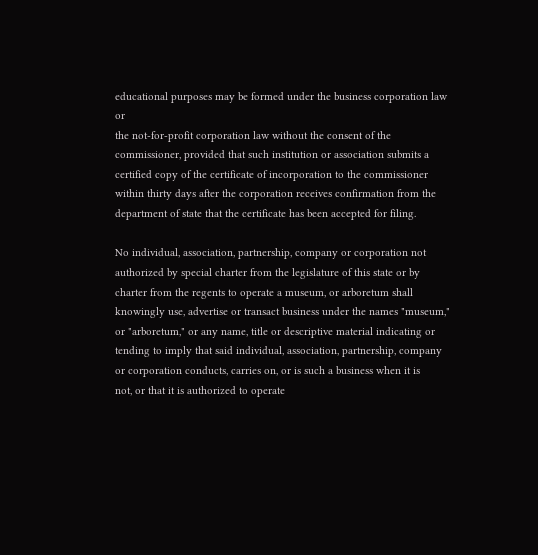educational purposes may be formed under the business corporation law or
the not-for-profit corporation law without the consent of the
commissioner, provided that such institution or association submits a
certified copy of the certificate of incorporation to the commissioner
within thirty days after the corporation receives confirmation from the
department of state that the certificate has been accepted for filing.

No individual, association, partnership, company or corporation not
authorized by special charter from the legislature of this state or by
charter from the regents to operate a museum, or arboretum shall
knowingly use, advertise or transact business under the names "museum,"
or "arboretum," or any name, title or descriptive material indicating or
tending to imply that said individual, association, partnership, company
or corporation conducts, carries on, or is such a business when it is
not, or that it is authorized to operate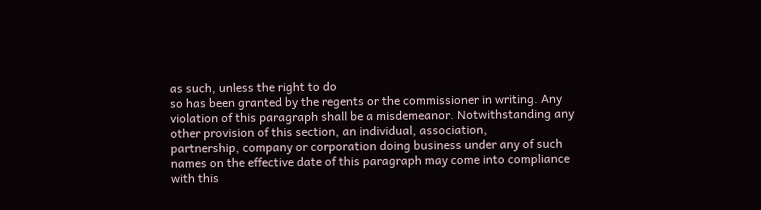as such, unless the right to do
so has been granted by the regents or the commissioner in writing. Any
violation of this paragraph shall be a misdemeanor. Notwithstanding any
other provision of this section, an individual, association,
partnership, company or corporation doing business under any of such
names on the effective date of this paragraph may come into compliance
with this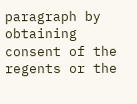paragraph by obtaining consent of the regents or the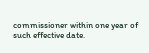commissioner within one year of such effective date.